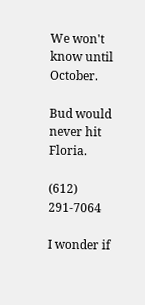We won't know until October.

Bud would never hit Floria.

(612) 291-7064

I wonder if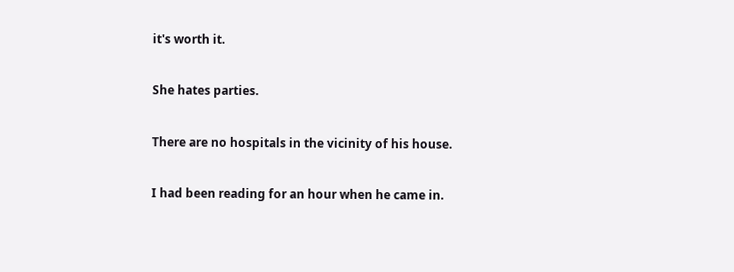it's worth it.

She hates parties.

There are no hospitals in the vicinity of his house.

I had been reading for an hour when he came in.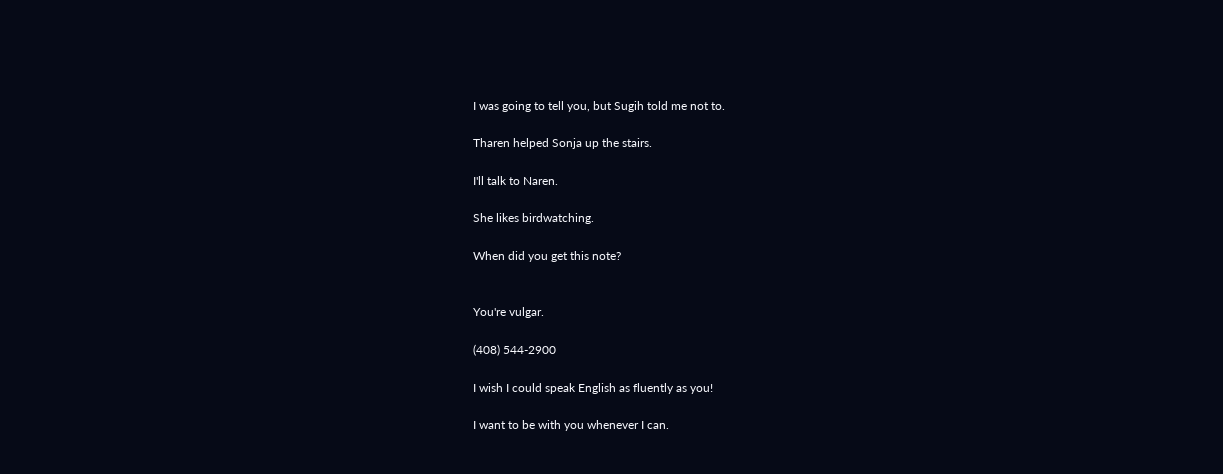I was going to tell you, but Sugih told me not to.

Tharen helped Sonja up the stairs.

I'll talk to Naren.

She likes birdwatching.

When did you get this note?


You're vulgar.

(408) 544-2900

I wish I could speak English as fluently as you!

I want to be with you whenever I can.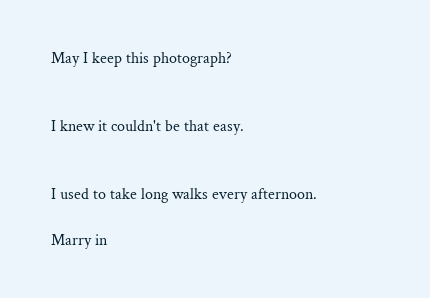May I keep this photograph?


I knew it couldn't be that easy.


I used to take long walks every afternoon.

Marry in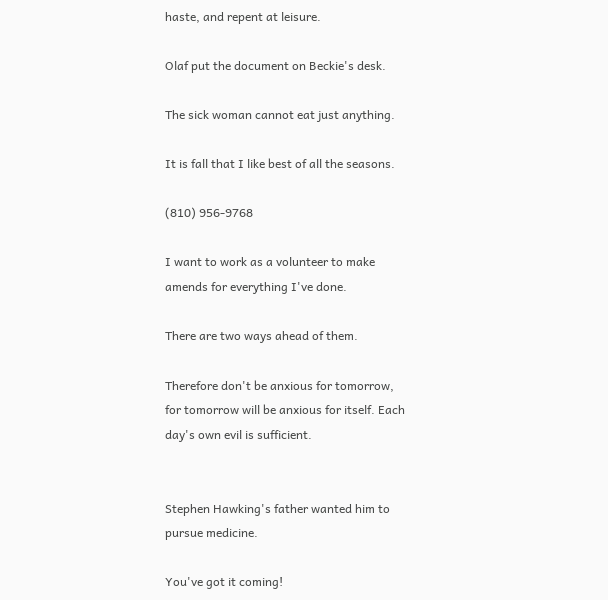haste, and repent at leisure.

Olaf put the document on Beckie's desk.

The sick woman cannot eat just anything.

It is fall that I like best of all the seasons.

(810) 956-9768

I want to work as a volunteer to make amends for everything I've done.

There are two ways ahead of them.

Therefore don't be anxious for tomorrow, for tomorrow will be anxious for itself. Each day's own evil is sufficient.


Stephen Hawking's father wanted him to pursue medicine.

You've got it coming!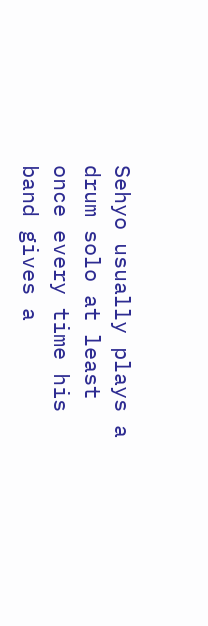Sehyo usually plays a drum solo at least once every time his band gives a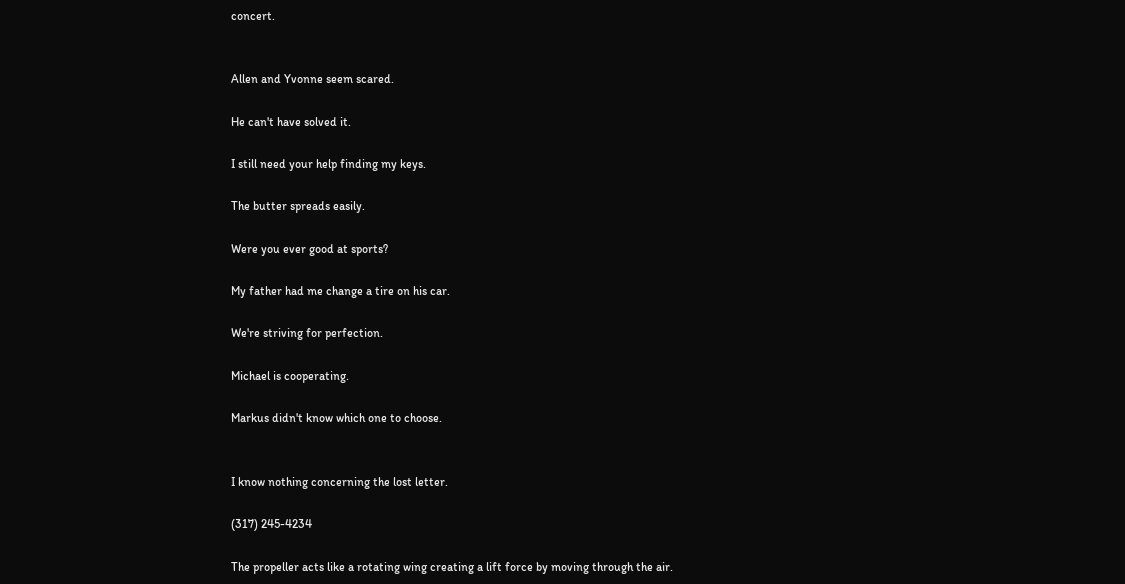concert.


Allen and Yvonne seem scared.

He can't have solved it.

I still need your help finding my keys.

The butter spreads easily.

Were you ever good at sports?

My father had me change a tire on his car.

We're striving for perfection.

Michael is cooperating.

Markus didn't know which one to choose.


I know nothing concerning the lost letter.

(317) 245-4234

The propeller acts like a rotating wing creating a lift force by moving through the air.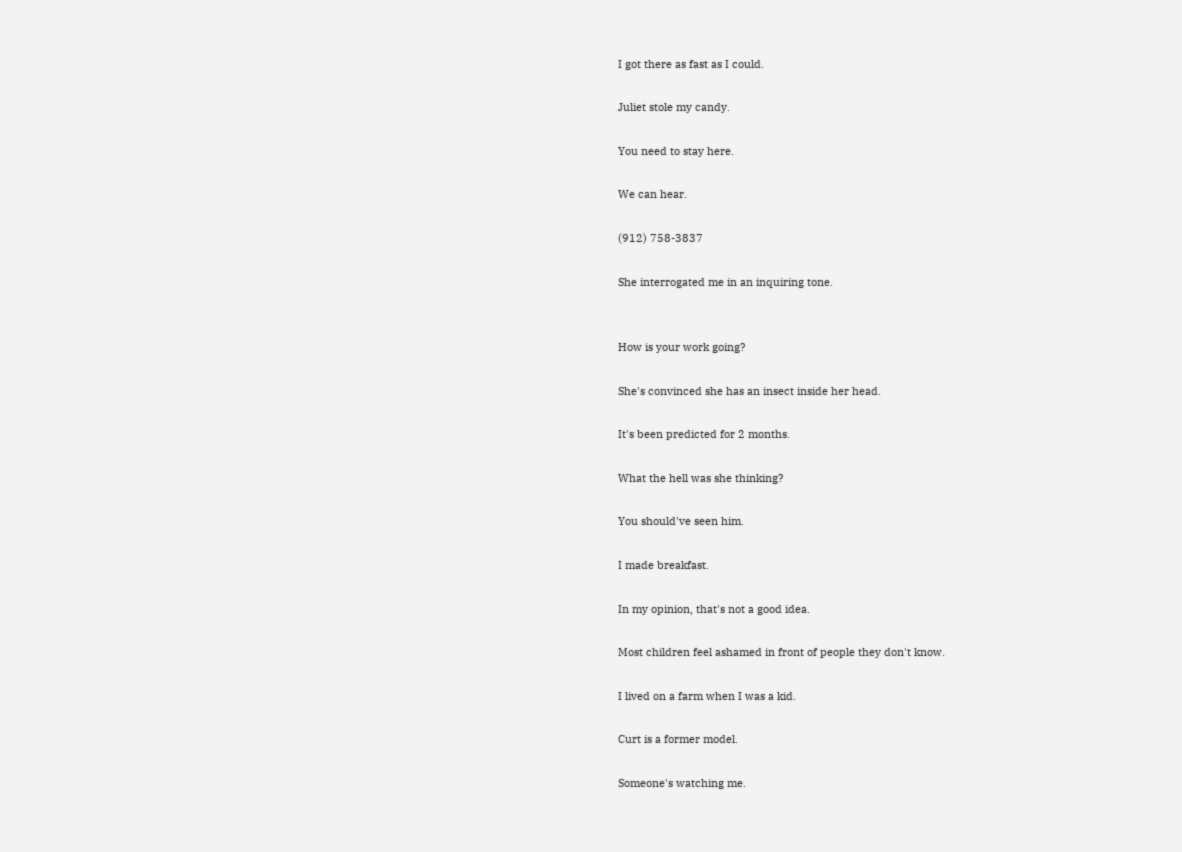I got there as fast as I could.

Juliet stole my candy.

You need to stay here.

We can hear.

(912) 758-3837

She interrogated me in an inquiring tone.


How is your work going?

She's convinced she has an insect inside her head.

It's been predicted for 2 months.

What the hell was she thinking?

You should've seen him.

I made breakfast.

In my opinion, that's not a good idea.

Most children feel ashamed in front of people they don't know.

I lived on a farm when I was a kid.

Curt is a former model.

Someone's watching me.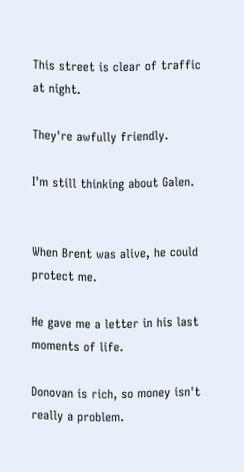This street is clear of traffic at night.

They're awfully friendly.

I'm still thinking about Galen.


When Brent was alive, he could protect me.

He gave me a letter in his last moments of life.

Donovan is rich, so money isn't really a problem.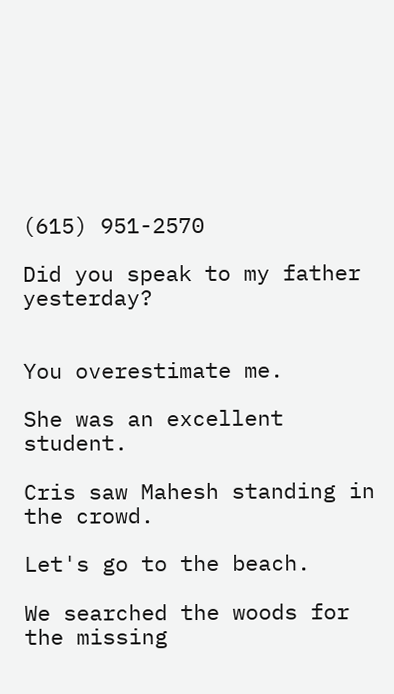(615) 951-2570

Did you speak to my father yesterday?


You overestimate me.

She was an excellent student.

Cris saw Mahesh standing in the crowd.

Let's go to the beach.

We searched the woods for the missing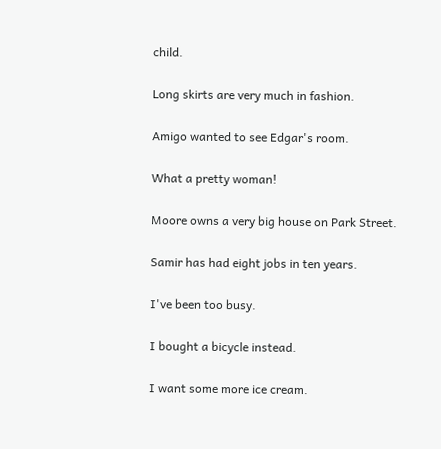child.

Long skirts are very much in fashion.

Amigo wanted to see Edgar's room.

What a pretty woman!

Moore owns a very big house on Park Street.

Samir has had eight jobs in ten years.

I've been too busy.

I bought a bicycle instead.

I want some more ice cream.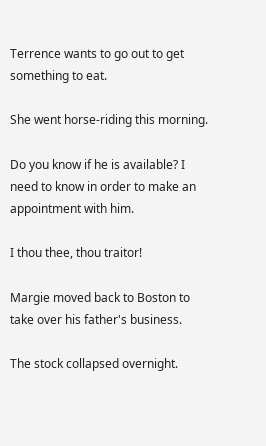Terrence wants to go out to get something to eat.

She went horse-riding this morning.

Do you know if he is available? I need to know in order to make an appointment with him.

I thou thee, thou traitor!

Margie moved back to Boston to take over his father's business.

The stock collapsed overnight.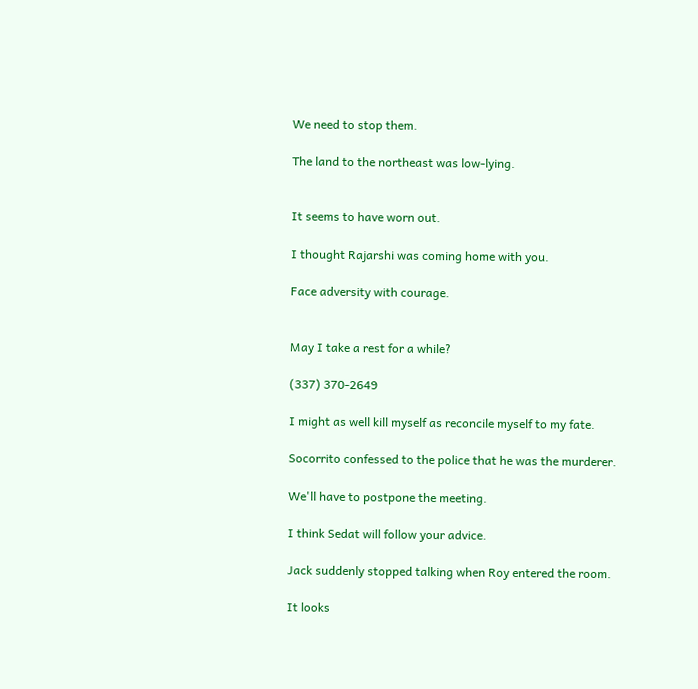We need to stop them.

The land to the northeast was low-lying.


It seems to have worn out.

I thought Rajarshi was coming home with you.

Face adversity with courage.


May I take a rest for a while?

(337) 370-2649

I might as well kill myself as reconcile myself to my fate.

Socorrito confessed to the police that he was the murderer.

We'll have to postpone the meeting.

I think Sedat will follow your advice.

Jack suddenly stopped talking when Roy entered the room.

It looks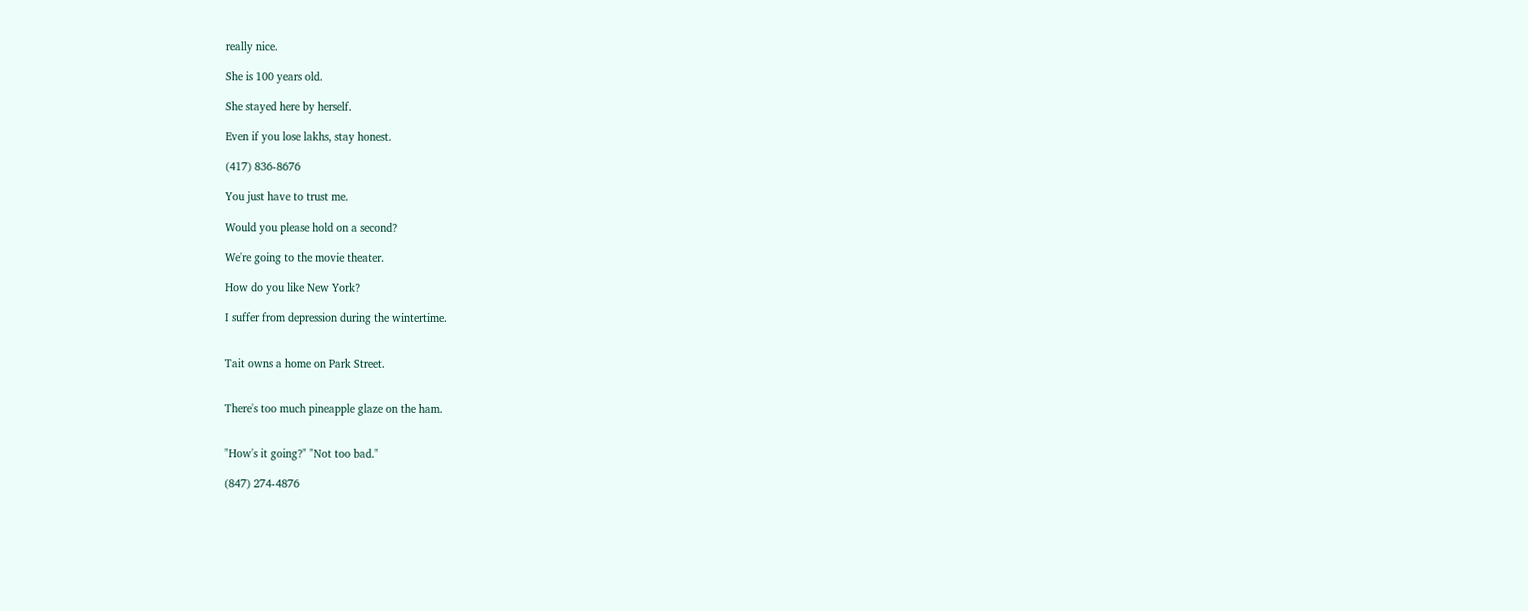really nice.

She is 100 years old.

She stayed here by herself.

Even if you lose lakhs, stay honest.

(417) 836-8676

You just have to trust me.

Would you please hold on a second?

We're going to the movie theater.

How do you like New York?

I suffer from depression during the wintertime.


Tait owns a home on Park Street.


There's too much pineapple glaze on the ham.


"How's it going?" "Not too bad."

(847) 274-4876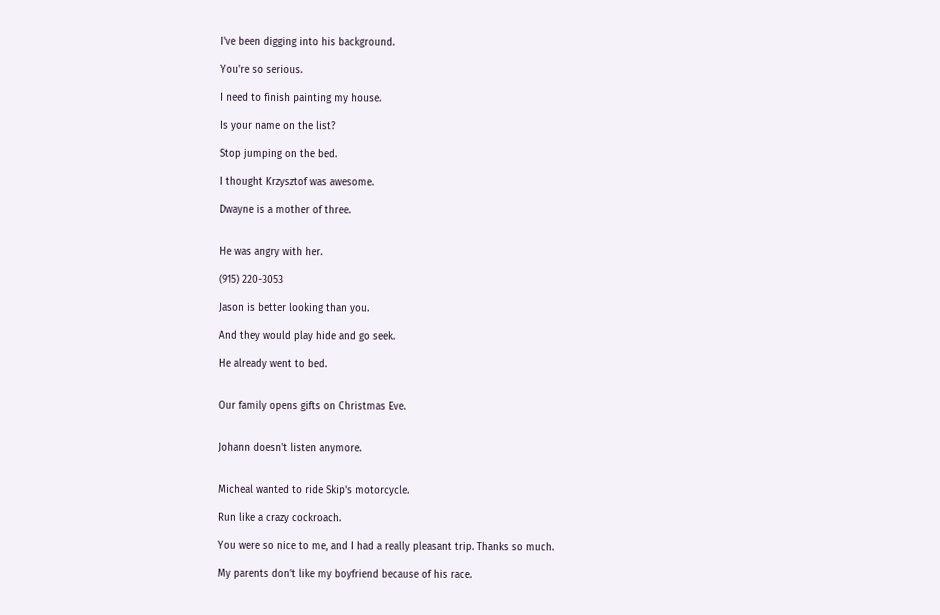I've been digging into his background.

You're so serious.

I need to finish painting my house.

Is your name on the list?

Stop jumping on the bed.

I thought Krzysztof was awesome.

Dwayne is a mother of three.


He was angry with her.

(915) 220-3053

Jason is better looking than you.

And they would play hide and go seek.

He already went to bed.


Our family opens gifts on Christmas Eve.


Johann doesn't listen anymore.


Micheal wanted to ride Skip's motorcycle.

Run like a crazy cockroach.

You were so nice to me, and I had a really pleasant trip. Thanks so much.

My parents don't like my boyfriend because of his race.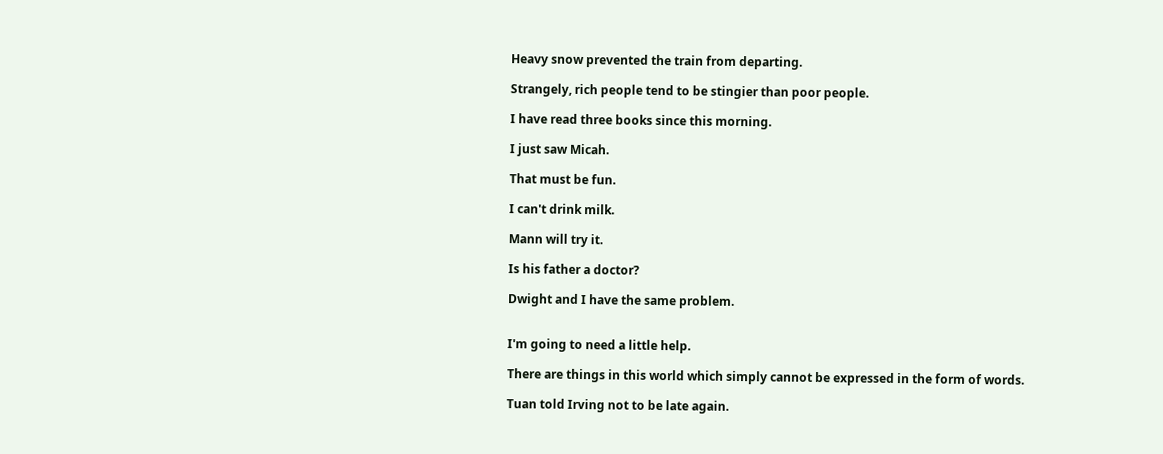Heavy snow prevented the train from departing.

Strangely, rich people tend to be stingier than poor people.

I have read three books since this morning.

I just saw Micah.

That must be fun.

I can't drink milk.

Mann will try it.

Is his father a doctor?

Dwight and I have the same problem.


I'm going to need a little help.

There are things in this world which simply cannot be expressed in the form of words.

Tuan told Irving not to be late again.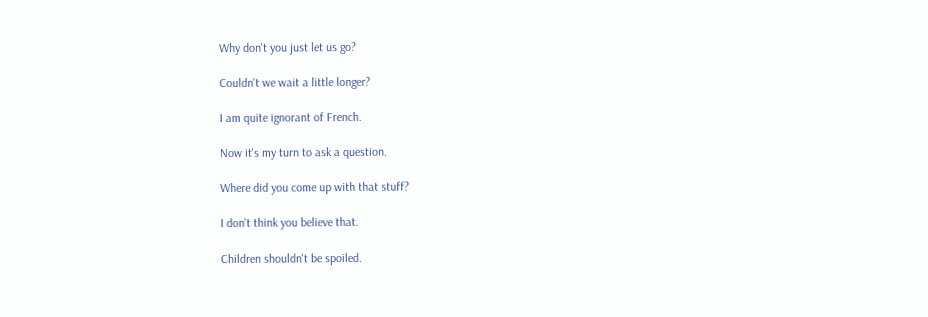Why don't you just let us go?

Couldn't we wait a little longer?

I am quite ignorant of French.

Now it's my turn to ask a question.

Where did you come up with that stuff?

I don't think you believe that.

Children shouldn't be spoiled.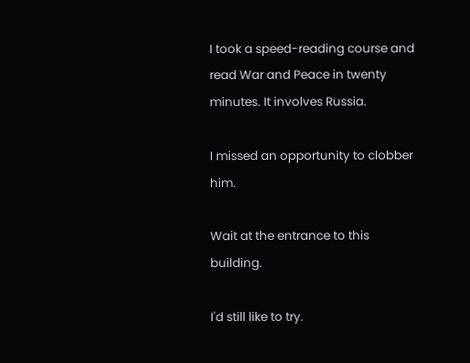I took a speed-reading course and read War and Peace in twenty minutes. It involves Russia.

I missed an opportunity to clobber him.

Wait at the entrance to this building.

I'd still like to try.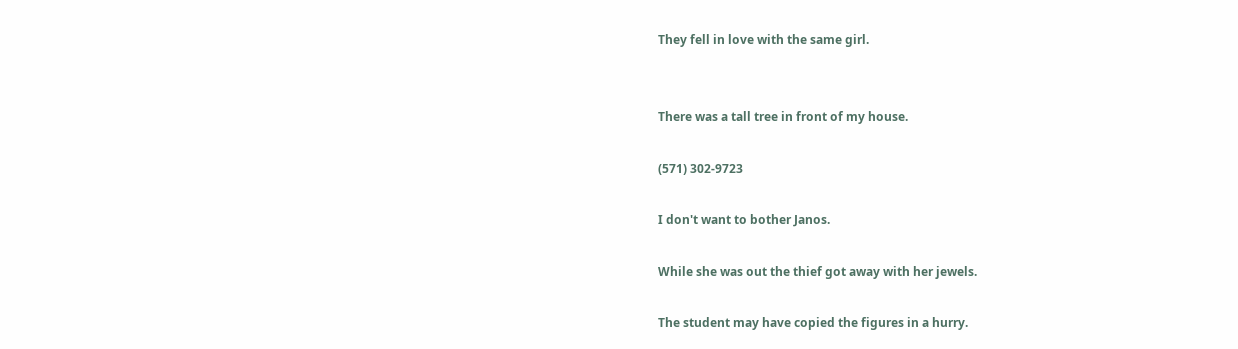They fell in love with the same girl.


There was a tall tree in front of my house.

(571) 302-9723

I don't want to bother Janos.

While she was out the thief got away with her jewels.

The student may have copied the figures in a hurry.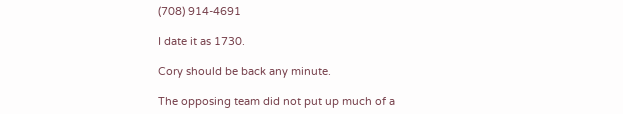(708) 914-4691

I date it as 1730.

Cory should be back any minute.

The opposing team did not put up much of a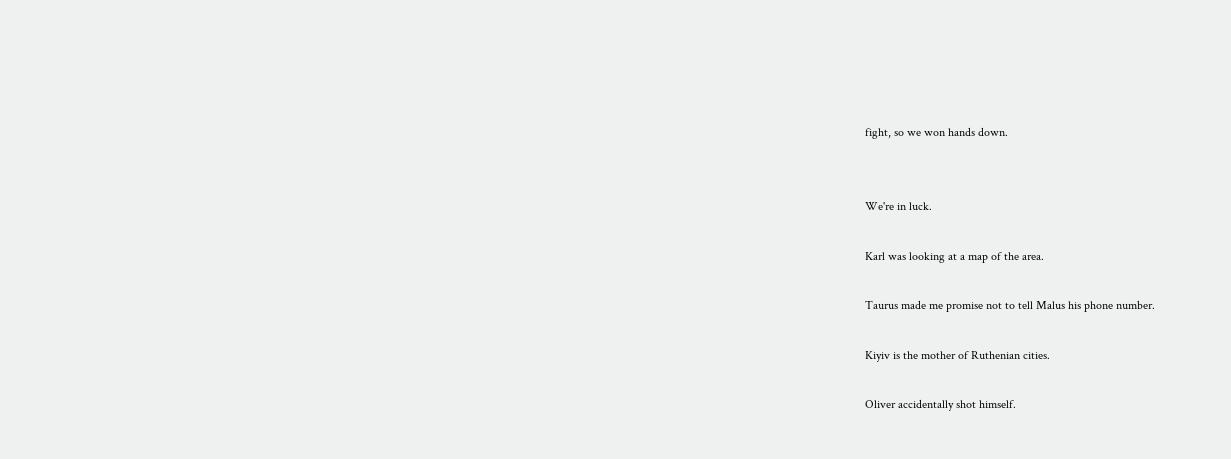fight, so we won hands down.


We're in luck.

Karl was looking at a map of the area.

Taurus made me promise not to tell Malus his phone number.

Kiyiv is the mother of Ruthenian cities.

Oliver accidentally shot himself.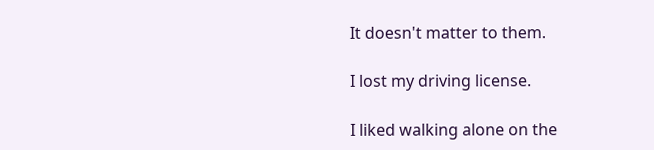It doesn't matter to them.

I lost my driving license.

I liked walking alone on the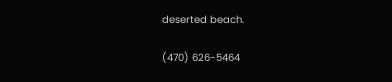deserted beach.

(470) 626-5464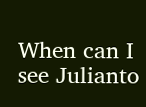When can I see Julianto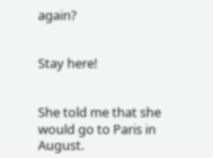again?


Stay here!


She told me that she would go to Paris in August.